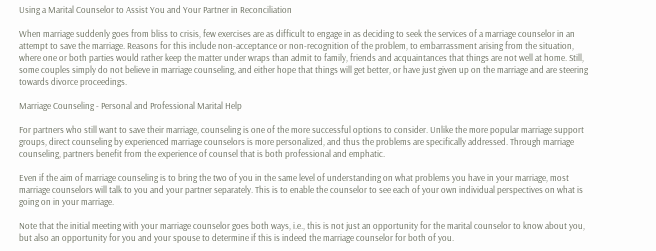Using a Marital Counselor to Assist You and Your Partner in Reconciliation

When marriage suddenly goes from bliss to crisis, few exercises are as difficult to engage in as deciding to seek the services of a marriage counselor in an attempt to save the marriage. Reasons for this include non-acceptance or non-recognition of the problem, to embarrassment arising from the situation, where one or both parties would rather keep the matter under wraps than admit to family, friends and acquaintances that things are not well at home. Still, some couples simply do not believe in marriage counseling, and either hope that things will get better, or have just given up on the marriage and are steering towards divorce proceedings.

Marriage Counseling - Personal and Professional Marital Help

For partners who still want to save their marriage, counseling is one of the more successful options to consider. Unlike the more popular marriage support groups, direct counseling by experienced marriage counselors is more personalized, and thus the problems are specifically addressed. Through marriage counseling, partners benefit from the experience of counsel that is both professional and emphatic.

Even if the aim of marriage counseling is to bring the two of you in the same level of understanding on what problems you have in your marriage, most marriage counselors will talk to you and your partner separately. This is to enable the counselor to see each of your own individual perspectives on what is going on in your marriage.

Note that the initial meeting with your marriage counselor goes both ways, i.e., this is not just an opportunity for the marital counselor to know about you, but also an opportunity for you and your spouse to determine if this is indeed the marriage counselor for both of you.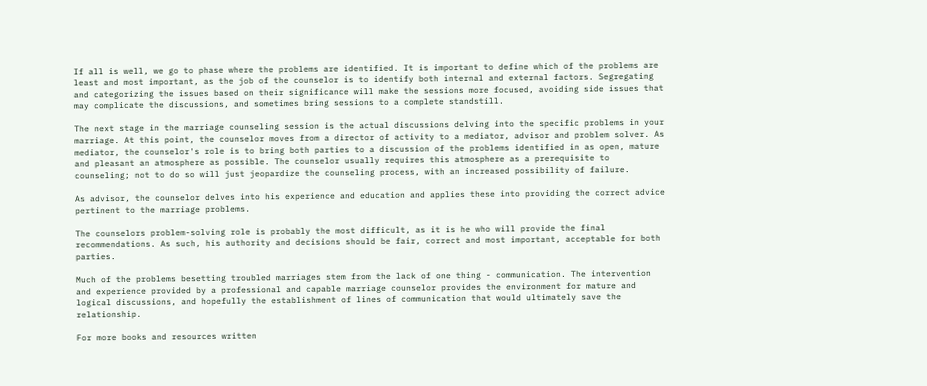If all is well, we go to phase where the problems are identified. It is important to define which of the problems are least and most important, as the job of the counselor is to identify both internal and external factors. Segregating and categorizing the issues based on their significance will make the sessions more focused, avoiding side issues that may complicate the discussions, and sometimes bring sessions to a complete standstill.

The next stage in the marriage counseling session is the actual discussions delving into the specific problems in your marriage. At this point, the counselor moves from a director of activity to a mediator, advisor and problem solver. As mediator, the counselor's role is to bring both parties to a discussion of the problems identified in as open, mature and pleasant an atmosphere as possible. The counselor usually requires this atmosphere as a prerequisite to counseling; not to do so will just jeopardize the counseling process, with an increased possibility of failure.

As advisor, the counselor delves into his experience and education and applies these into providing the correct advice pertinent to the marriage problems.

The counselors problem-solving role is probably the most difficult, as it is he who will provide the final recommendations. As such, his authority and decisions should be fair, correct and most important, acceptable for both parties.

Much of the problems besetting troubled marriages stem from the lack of one thing - communication. The intervention and experience provided by a professional and capable marriage counselor provides the environment for mature and logical discussions, and hopefully the establishment of lines of communication that would ultimately save the relationship.

For more books and resources written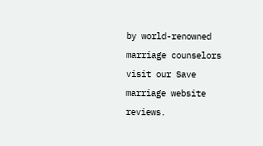by world-renowned marriage counselors visit our Save marriage website reviews.